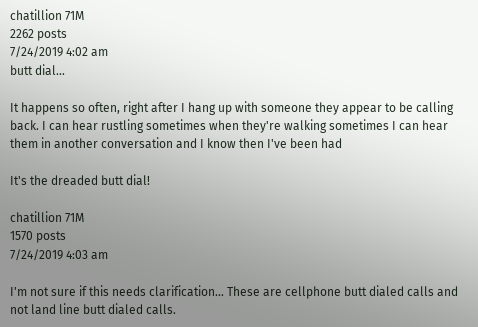chatillion 71M
2262 posts
7/24/2019 4:02 am
butt dial...

It happens so often, right after I hang up with someone they appear to be calling back. I can hear rustling sometimes when they're walking sometimes I can hear them in another conversation and I know then I've been had

It's the dreaded butt dial!

chatillion 71M
1570 posts
7/24/2019 4:03 am

I'm not sure if this needs clarification... These are cellphone butt dialed calls and not land line butt dialed calls.